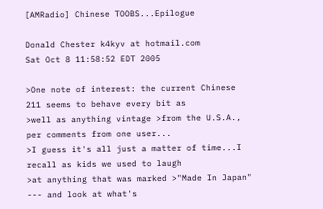[AMRadio] Chinese TOOBS...Epilogue

Donald Chester k4kyv at hotmail.com
Sat Oct 8 11:58:52 EDT 2005

>One note of interest: the current Chinese 211 seems to behave every bit as
>well as anything vintage >from the U.S.A., per comments from one user...
>I guess it's all just a matter of time...I recall as kids we used to laugh
>at anything that was marked >"Made In Japan" --- and look at what's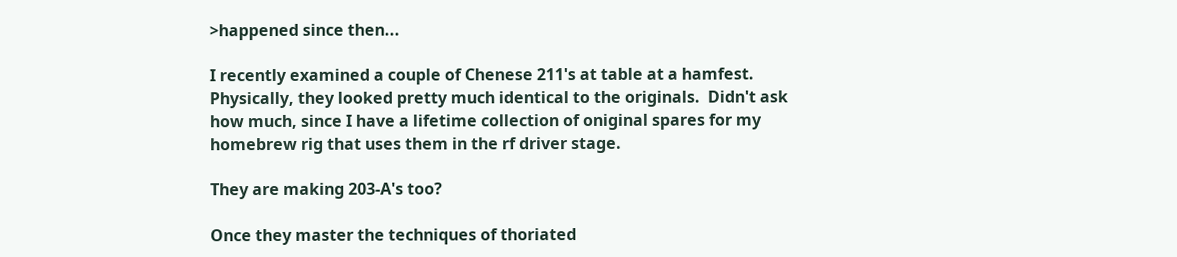>happened since then...

I recently examined a couple of Chenese 211's at table at a hamfest.
Physically, they looked pretty much identical to the originals.  Didn't ask
how much, since I have a lifetime collection of oniginal spares for my
homebrew rig that uses them in the rf driver stage.

They are making 203-A's too?

Once they master the techniques of thoriated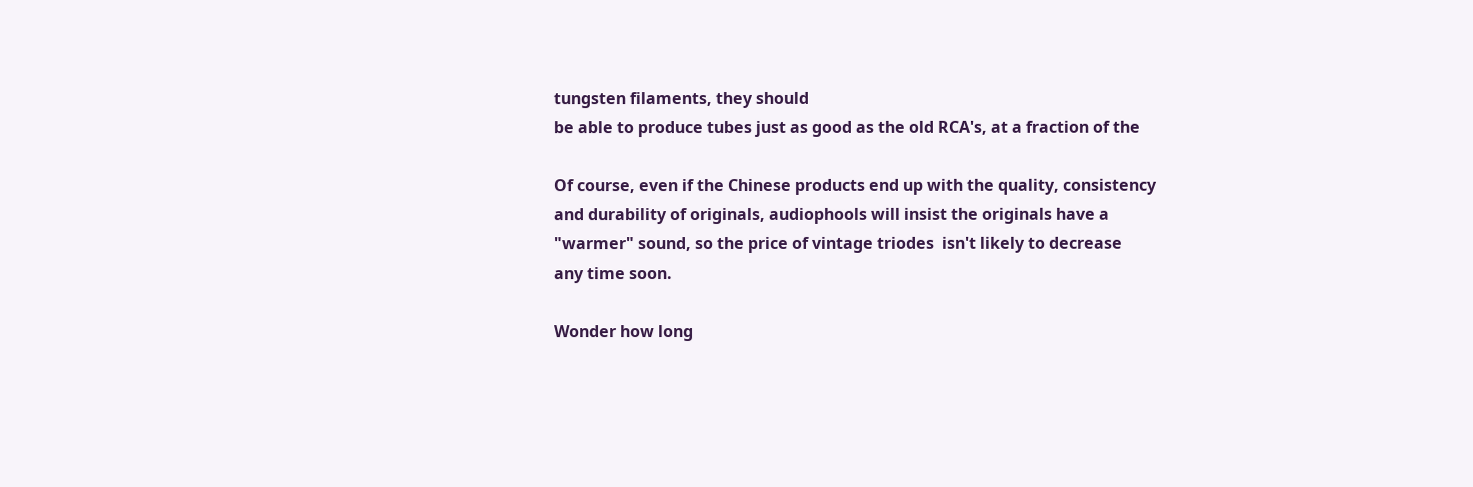tungsten filaments, they should
be able to produce tubes just as good as the old RCA's, at a fraction of the

Of course, even if the Chinese products end up with the quality, consistency
and durability of originals, audiophools will insist the originals have a
"warmer" sound, so the price of vintage triodes  isn't likely to decrease
any time soon.

Wonder how long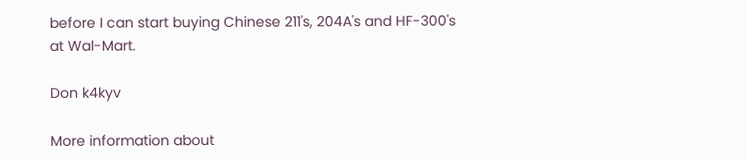before I can start buying Chinese 211's, 204A's and HF-300's
at Wal-Mart.

Don k4kyv

More information about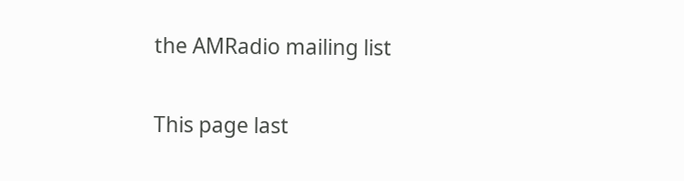the AMRadio mailing list

This page last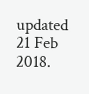updated 21 Feb 2018.